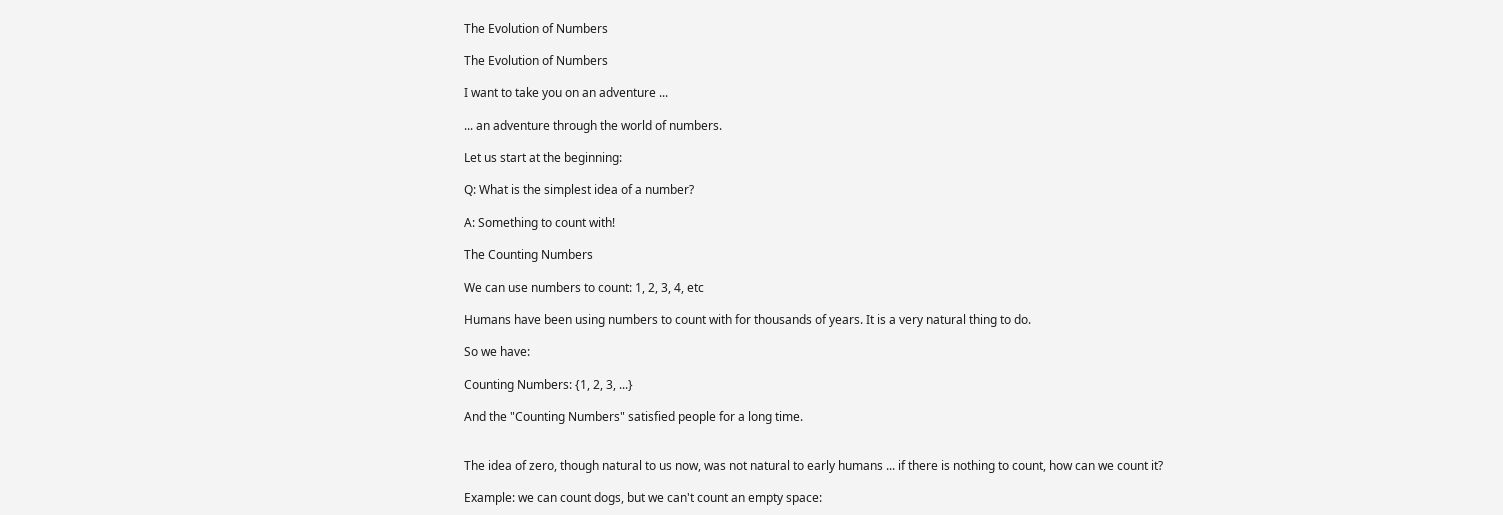The Evolution of Numbers

The Evolution of Numbers

I want to take you on an adventure ...

... an adventure through the world of numbers.

Let us start at the beginning:

Q: What is the simplest idea of a number?

A: Something to count with!

The Counting Numbers

We can use numbers to count: 1, 2, 3, 4, etc

Humans have been using numbers to count with for thousands of years. It is a very natural thing to do.

So we have:

Counting Numbers: {1, 2, 3, ...}

And the "Counting Numbers" satisfied people for a long time.


The idea of zero, though natural to us now, was not natural to early humans ... if there is nothing to count, how can we count it?

Example: we can count dogs, but we can't count an empty space: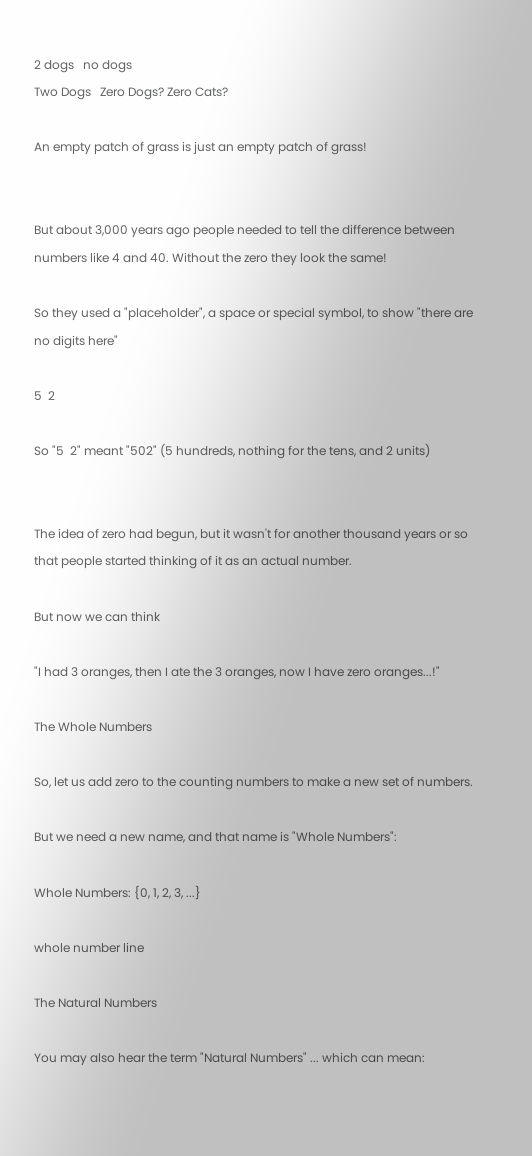2 dogs   no dogs
Two Dogs   Zero Dogs? Zero Cats?

An empty patch of grass is just an empty patch of grass!


But about 3,000 years ago people needed to tell the difference between numbers like 4 and 40. Without the zero they look the same!

So they used a "placeholder", a space or special symbol, to show "there are no digits here"

5  2

So "5  2" meant "502" (5 hundreds, nothing for the tens, and 2 units)


The idea of zero had begun, but it wasn't for another thousand years or so that people started thinking of it as an actual number.

But now we can think

"I had 3 oranges, then I ate the 3 oranges, now I have zero oranges...!"

The Whole Numbers

So, let us add zero to the counting numbers to make a new set of numbers.

But we need a new name, and that name is "Whole Numbers":

Whole Numbers: {0, 1, 2, 3, ...}

whole number line

The Natural Numbers

You may also hear the term "Natural Numbers" ... which can mean: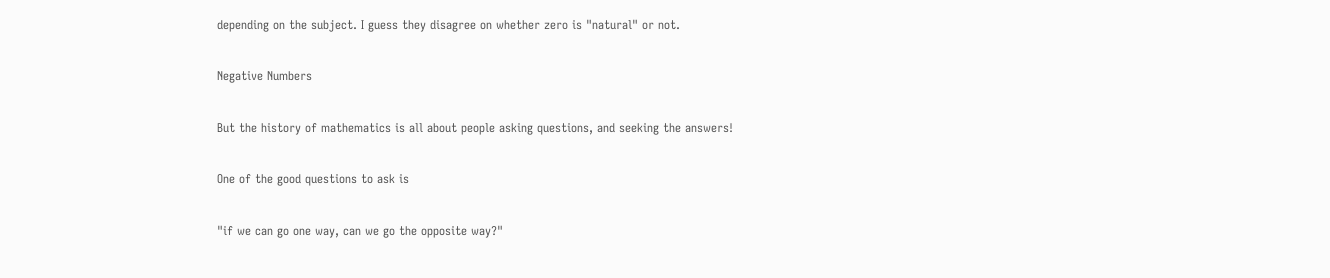depending on the subject. I guess they disagree on whether zero is "natural" or not.

Negative Numbers

But the history of mathematics is all about people asking questions, and seeking the answers!

One of the good questions to ask is

"if we can go one way, can we go the opposite way?"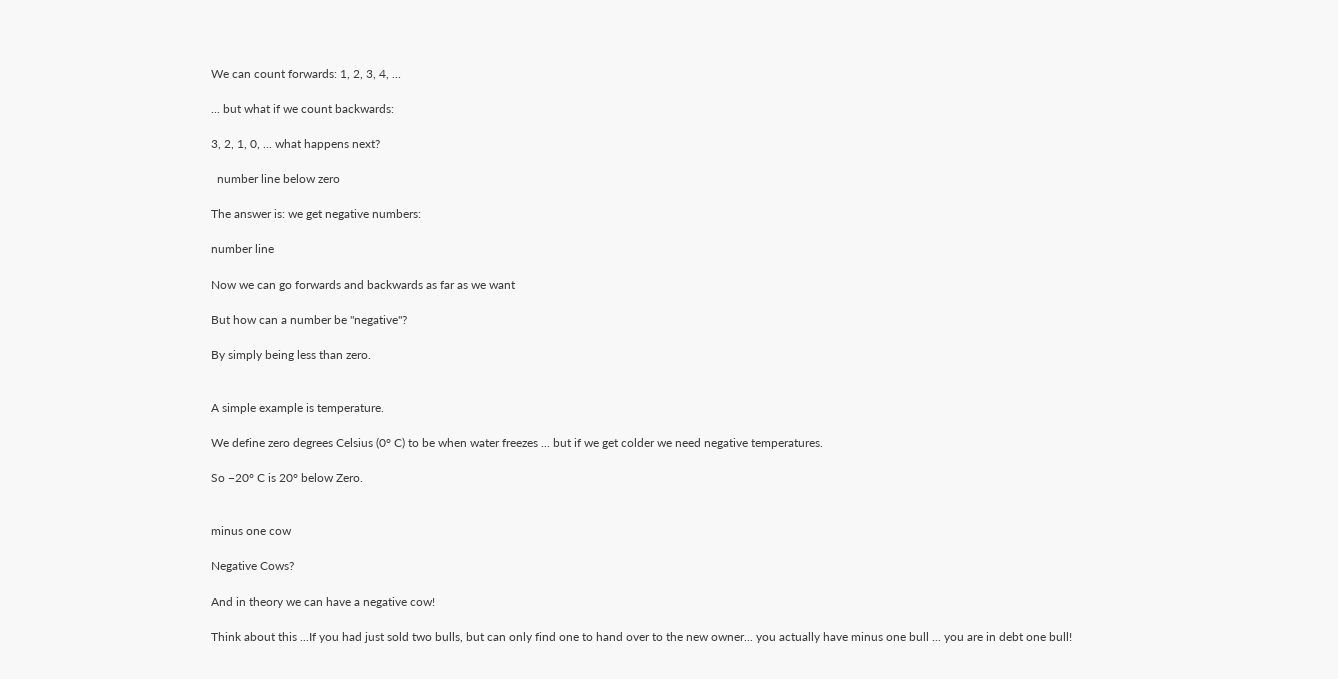We can count forwards: 1, 2, 3, 4, ...

... but what if we count backwards:

3, 2, 1, 0, ... what happens next?

  number line below zero

The answer is: we get negative numbers:

number line

Now we can go forwards and backwards as far as we want

But how can a number be "negative"?

By simply being less than zero.


A simple example is temperature.

We define zero degrees Celsius (0° C) to be when water freezes ... but if we get colder we need negative temperatures.

So −20° C is 20° below Zero.


minus one cow

Negative Cows?

And in theory we can have a negative cow!

Think about this ...If you had just sold two bulls, but can only find one to hand over to the new owner... you actually have minus one bull ... you are in debt one bull!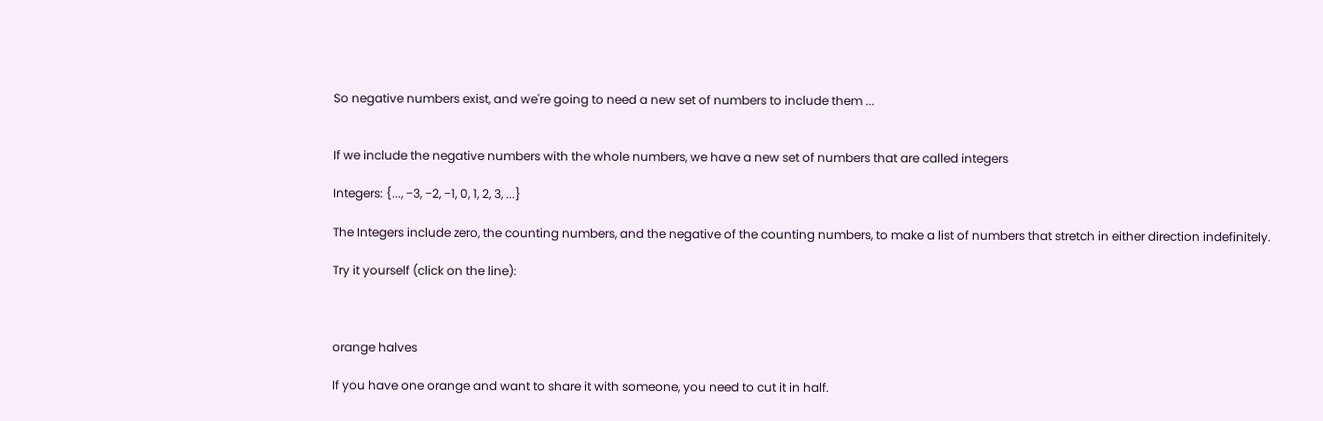So negative numbers exist, and we're going to need a new set of numbers to include them ...


If we include the negative numbers with the whole numbers, we have a new set of numbers that are called integers

Integers: {..., −3, −2, −1, 0, 1, 2, 3, ...}

The Integers include zero, the counting numbers, and the negative of the counting numbers, to make a list of numbers that stretch in either direction indefinitely.

Try it yourself (click on the line):



orange halves

If you have one orange and want to share it with someone, you need to cut it in half.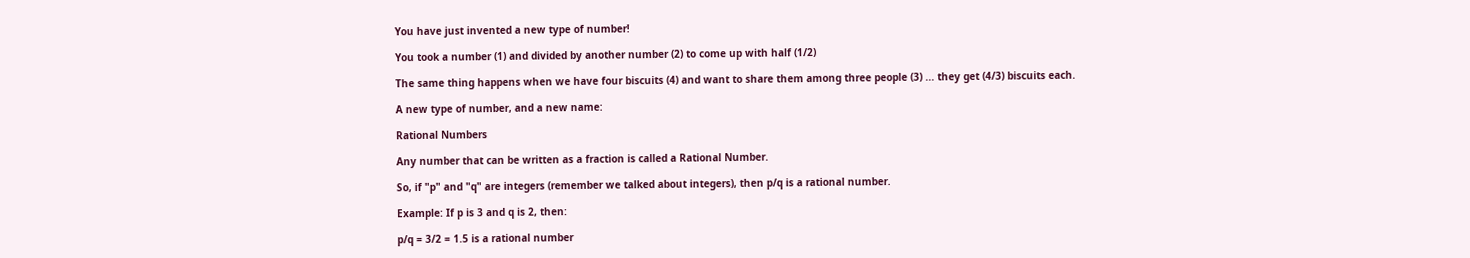You have just invented a new type of number!

You took a number (1) and divided by another number (2) to come up with half (1/2)

The same thing happens when we have four biscuits (4) and want to share them among three people (3) ... they get (4/3) biscuits each.

A new type of number, and a new name:

Rational Numbers

Any number that can be written as a fraction is called a Rational Number.

So, if "p" and "q" are integers (remember we talked about integers), then p/q is a rational number.

Example: If p is 3 and q is 2, then:

p/q = 3/2 = 1.5 is a rational number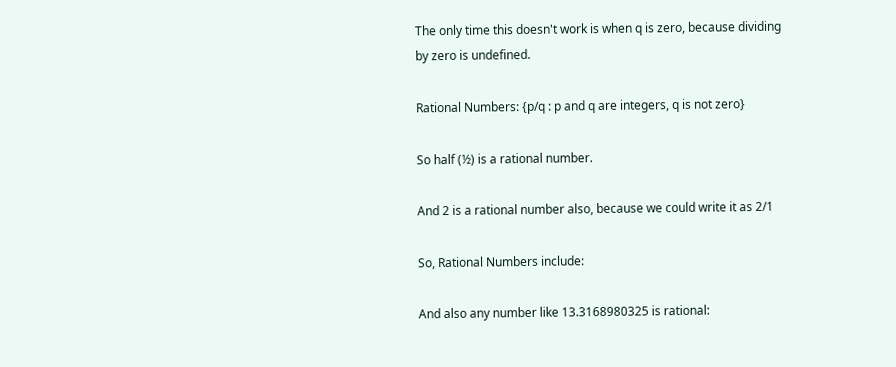The only time this doesn't work is when q is zero, because dividing by zero is undefined.

Rational Numbers: {p/q : p and q are integers, q is not zero}

So half (½) is a rational number.

And 2 is a rational number also, because we could write it as 2/1

So, Rational Numbers include:

And also any number like 13.3168980325 is rational: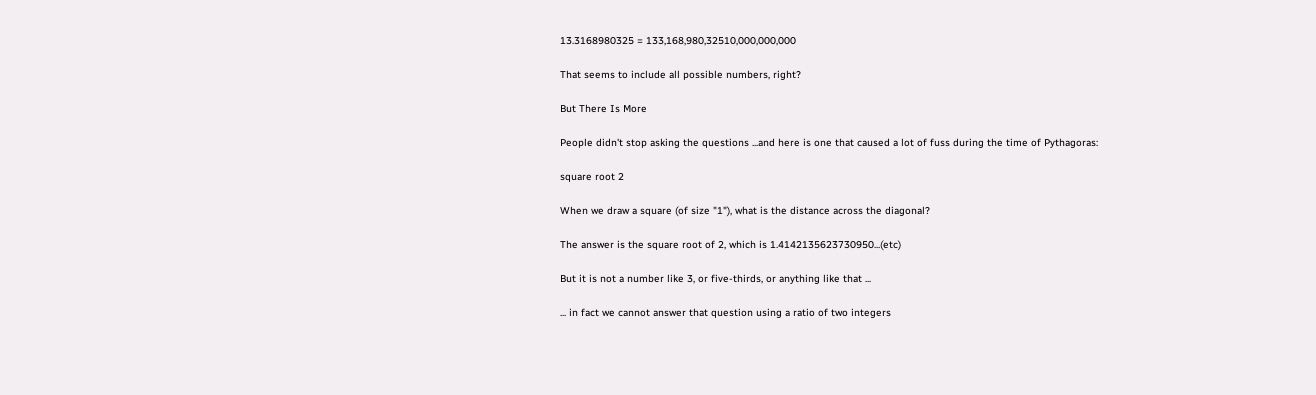13.3168980325 = 133,168,980,32510,000,000,000

That seems to include all possible numbers, right?

But There Is More

People didn't stop asking the questions ...and here is one that caused a lot of fuss during the time of Pythagoras:

square root 2

When we draw a square (of size "1"), what is the distance across the diagonal?

The answer is the square root of 2, which is 1.4142135623730950...(etc)

But it is not a number like 3, or five-thirds, or anything like that ...

... in fact we cannot answer that question using a ratio of two integers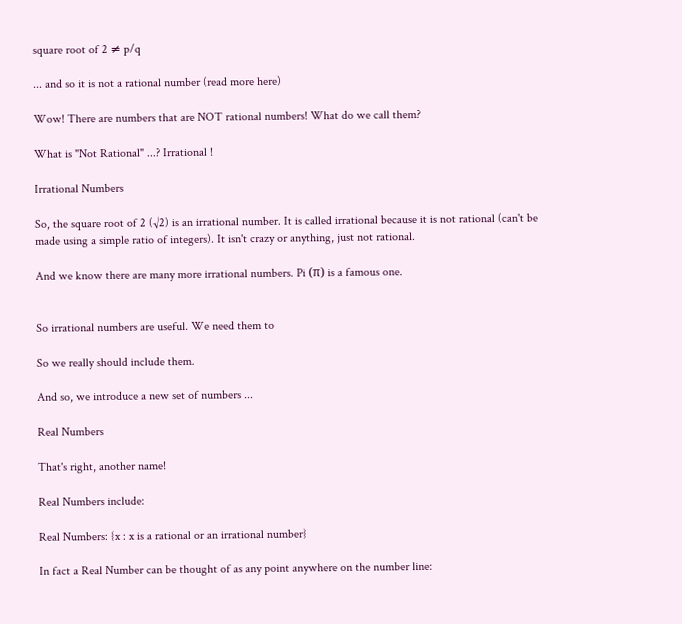square root of 2 ≠ p/q

... and so it is not a rational number (read more here)

Wow! There are numbers that are NOT rational numbers! What do we call them?

What is "Not Rational" ...? Irrational !

Irrational Numbers

So, the square root of 2 (√2) is an irrational number. It is called irrational because it is not rational (can't be made using a simple ratio of integers). It isn't crazy or anything, just not rational.

And we know there are many more irrational numbers. Pi (π) is a famous one.


So irrational numbers are useful. We need them to

So we really should include them.

And so, we introduce a new set of numbers ...

Real Numbers

That's right, another name!

Real Numbers include:

Real Numbers: {x : x is a rational or an irrational number}

In fact a Real Number can be thought of as any point anywhere on the number line: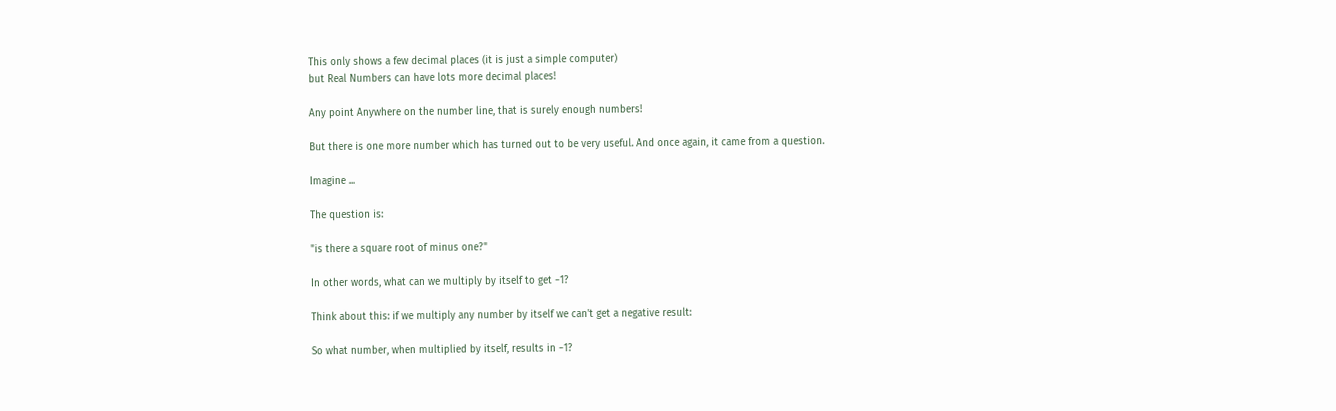This only shows a few decimal places (it is just a simple computer)
but Real Numbers can have lots more decimal places!

Any point Anywhere on the number line, that is surely enough numbers!

But there is one more number which has turned out to be very useful. And once again, it came from a question.

Imagine ...

The question is:

"is there a square root of minus one?"

In other words, what can we multiply by itself to get −1?

Think about this: if we multiply any number by itself we can't get a negative result:

So what number, when multiplied by itself, results in −1?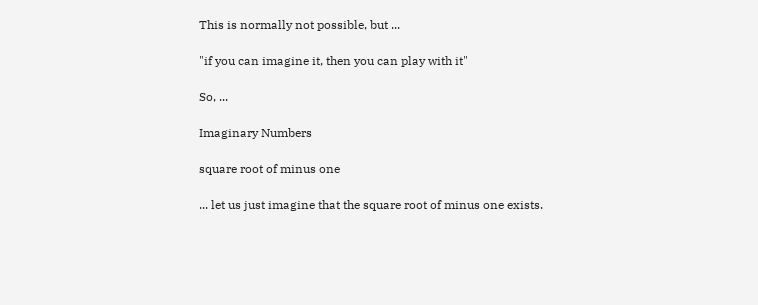This is normally not possible, but ...

"if you can imagine it, then you can play with it"

So, ...

Imaginary Numbers

square root of minus one

... let us just imagine that the square root of minus one exists.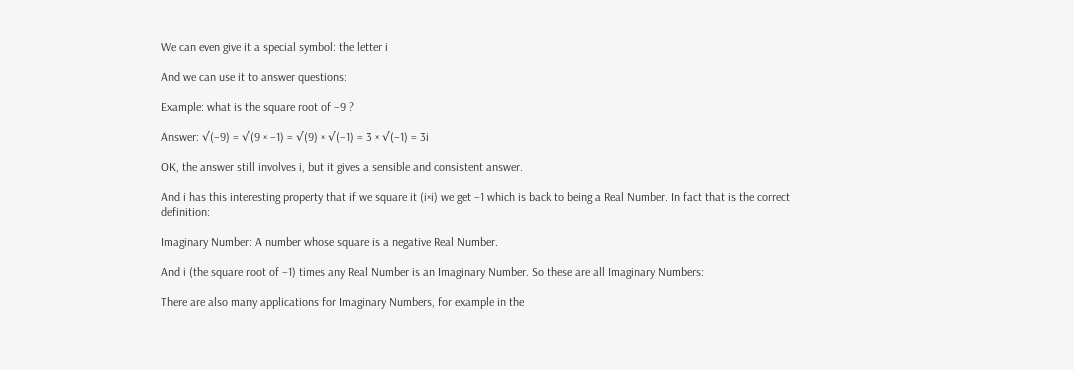We can even give it a special symbol: the letter i

And we can use it to answer questions:

Example: what is the square root of −9 ?

Answer: √(−9) = √(9 × −1) = √(9) × √(−1) = 3 × √(−1) = 3i

OK, the answer still involves i, but it gives a sensible and consistent answer.

And i has this interesting property that if we square it (i×i) we get −1 which is back to being a Real Number. In fact that is the correct definition:

Imaginary Number: A number whose square is a negative Real Number.

And i (the square root of −1) times any Real Number is an Imaginary Number. So these are all Imaginary Numbers:

There are also many applications for Imaginary Numbers, for example in the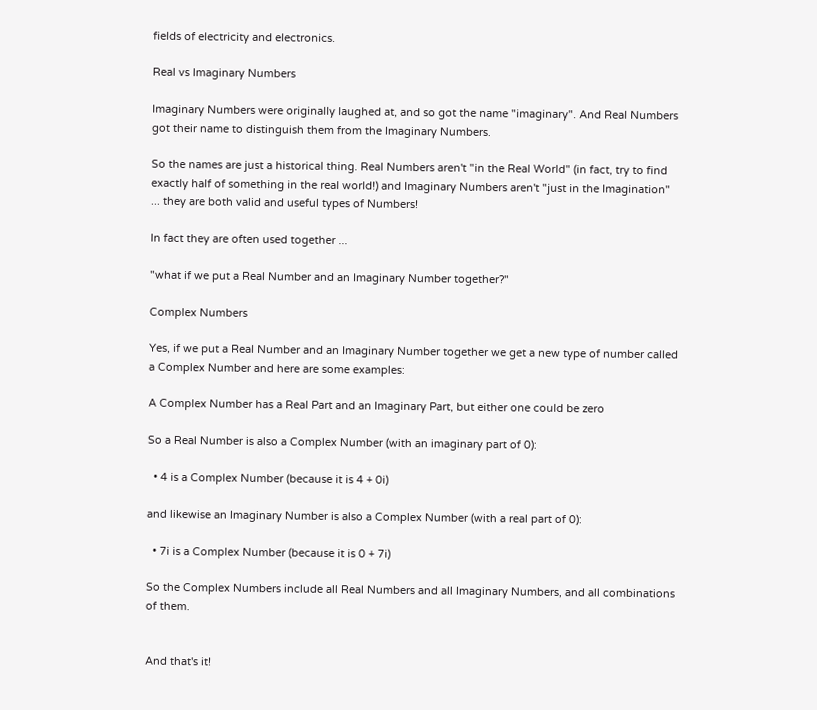fields of electricity and electronics.

Real vs Imaginary Numbers

Imaginary Numbers were originally laughed at, and so got the name "imaginary". And Real Numbers got their name to distinguish them from the Imaginary Numbers.

So the names are just a historical thing. Real Numbers aren't "in the Real World" (in fact, try to find exactly half of something in the real world!) and Imaginary Numbers aren't "just in the Imagination" ... they are both valid and useful types of Numbers!

In fact they are often used together ...

"what if we put a Real Number and an Imaginary Number together?"

Complex Numbers

Yes, if we put a Real Number and an Imaginary Number together we get a new type of number called a Complex Number and here are some examples:

A Complex Number has a Real Part and an Imaginary Part, but either one could be zero

So a Real Number is also a Complex Number (with an imaginary part of 0):

  • 4 is a Complex Number (because it is 4 + 0i)

and likewise an Imaginary Number is also a Complex Number (with a real part of 0):

  • 7i is a Complex Number (because it is 0 + 7i)

So the Complex Numbers include all Real Numbers and all Imaginary Numbers, and all combinations of them.


And that's it!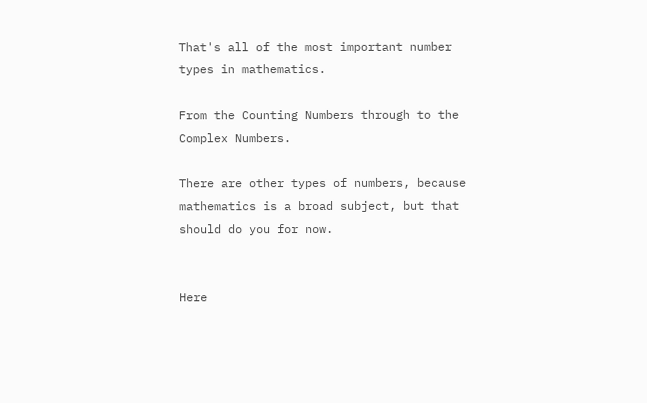That's all of the most important number types in mathematics.

From the Counting Numbers through to the Complex Numbers.

There are other types of numbers, because mathematics is a broad subject, but that should do you for now.


Here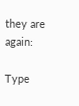they are again:

Type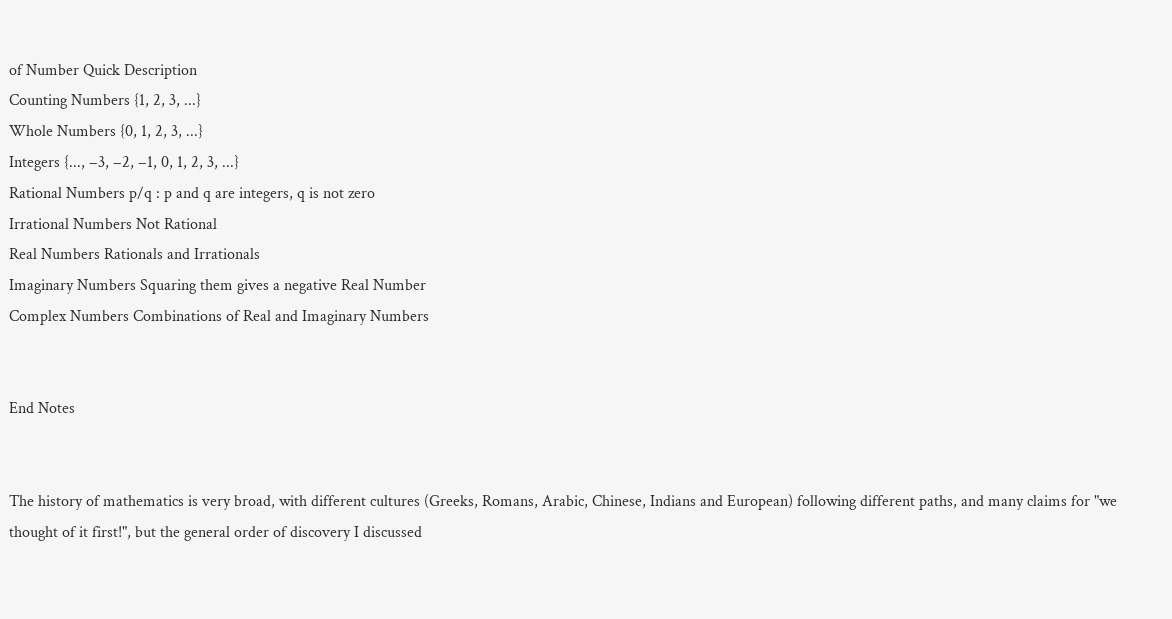of Number Quick Description
Counting Numbers {1, 2, 3, ...}
Whole Numbers {0, 1, 2, 3, ...}
Integers {..., −3, −2, −1, 0, 1, 2, 3, ...}
Rational Numbers p/q : p and q are integers, q is not zero
Irrational Numbers Not Rational
Real Numbers Rationals and Irrationals
Imaginary Numbers Squaring them gives a negative Real Number
Complex Numbers Combinations of Real and Imaginary Numbers


End Notes


The history of mathematics is very broad, with different cultures (Greeks, Romans, Arabic, Chinese, Indians and European) following different paths, and many claims for "we thought of it first!", but the general order of discovery I discussed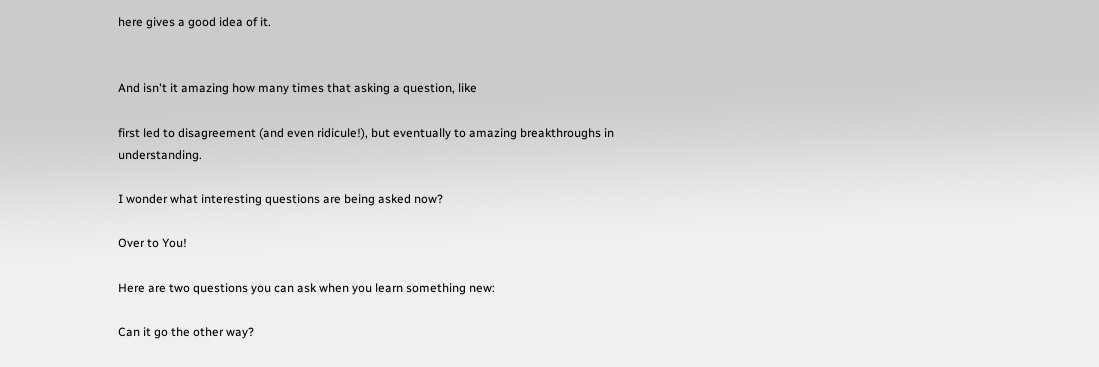here gives a good idea of it.


And isn't it amazing how many times that asking a question, like

first led to disagreement (and even ridicule!), but eventually to amazing breakthroughs in understanding.

I wonder what interesting questions are being asked now?

Over to You!

Here are two questions you can ask when you learn something new:

Can it go the other way?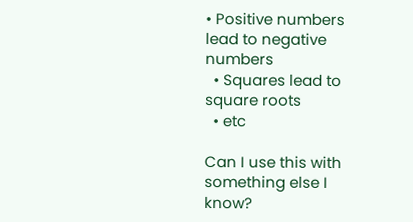• Positive numbers lead to negative numbers
  • Squares lead to square roots
  • etc

Can I use this with something else I know?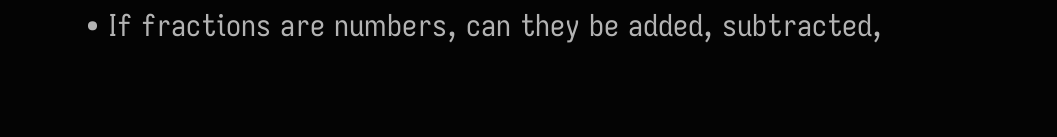• If fractions are numbers, can they be added, subtracted,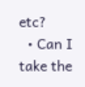etc?
  • Can I take the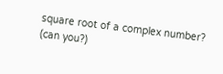square root of a complex number? (can you?)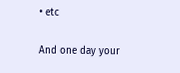• etc

And one day your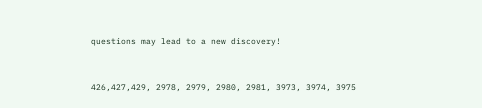questions may lead to a new discovery!


426,427,429, 2978, 2979, 2980, 2981, 3973, 3974, 3975